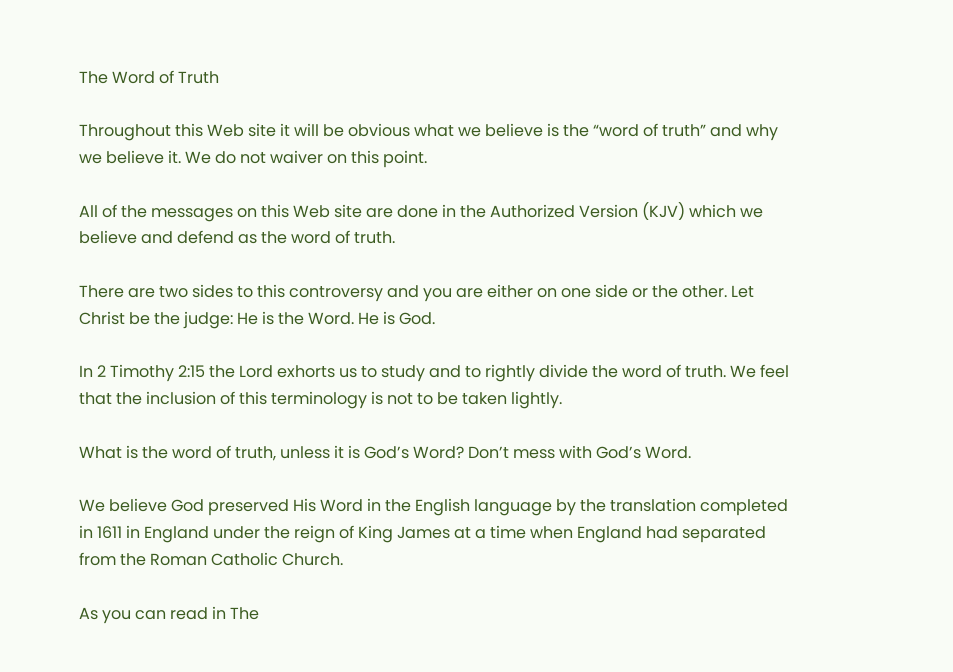The Word of Truth

Throughout this Web site it will be obvious what we believe is the “word of truth” and why we believe it. We do not waiver on this point.

All of the messages on this Web site are done in the Authorized Version (KJV) which we believe and defend as the word of truth.

There are two sides to this controversy and you are either on one side or the other. Let Christ be the judge: He is the Word. He is God.

In 2 Timothy 2:15 the Lord exhorts us to study and to rightly divide the word of truth. We feel that the inclusion of this terminology is not to be taken lightly.

What is the word of truth, unless it is God’s Word? Don’t mess with God’s Word.

We believe God preserved His Word in the English language by the translation completed in 1611 in England under the reign of King James at a time when England had separated from the Roman Catholic Church.

As you can read in The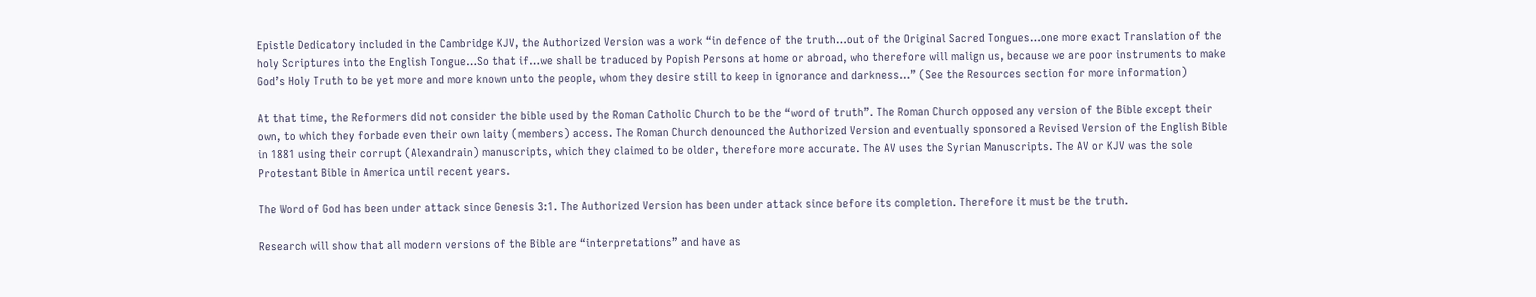Epistle Dedicatory included in the Cambridge KJV, the Authorized Version was a work “in defence of the truth…out of the Original Sacred Tongues…one more exact Translation of the holy Scriptures into the English Tongue…So that if…we shall be traduced by Popish Persons at home or abroad, who therefore will malign us, because we are poor instruments to make God’s Holy Truth to be yet more and more known unto the people, whom they desire still to keep in ignorance and darkness…” (See the Resources section for more information)

At that time, the Reformers did not consider the bible used by the Roman Catholic Church to be the “word of truth”. The Roman Church opposed any version of the Bible except their own, to which they forbade even their own laity (members) access. The Roman Church denounced the Authorized Version and eventually sponsored a Revised Version of the English Bible in 1881 using their corrupt (Alexandrain) manuscripts, which they claimed to be older, therefore more accurate. The AV uses the Syrian Manuscripts. The AV or KJV was the sole Protestant Bible in America until recent years.

The Word of God has been under attack since Genesis 3:1. The Authorized Version has been under attack since before its completion. Therefore it must be the truth.

Research will show that all modern versions of the Bible are “interpretations” and have as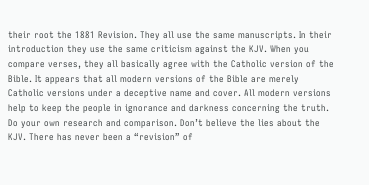their root the 1881 Revision. They all use the same manuscripts. In their introduction they use the same criticism against the KJV. When you compare verses, they all basically agree with the Catholic version of the Bible. It appears that all modern versions of the Bible are merely Catholic versions under a deceptive name and cover. All modern versions help to keep the people in ignorance and darkness concerning the truth. Do your own research and comparison. Don’t believe the lies about the KJV. There has never been a “revision” of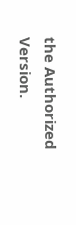the Authorized Version.